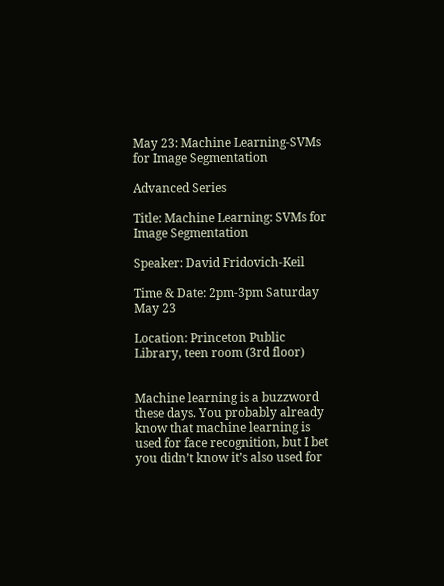May 23: Machine Learning-SVMs for Image Segmentation

Advanced Series

Title: Machine Learning: SVMs for Image Segmentation

Speaker: David Fridovich-Keil

Time & Date: 2pm-3pm Saturday May 23

Location: Princeton Public Library, teen room (3rd floor)


Machine learning is a buzzword these days. You probably already know that machine learning is used for face recognition, but I bet you didn’t know it’s also used for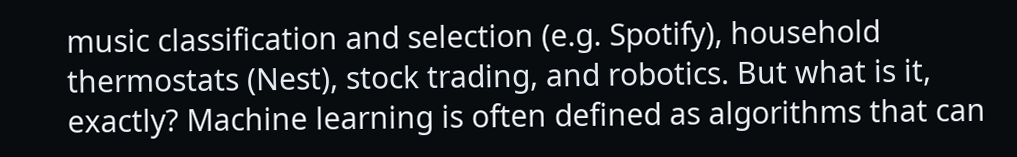music classification and selection (e.g. Spotify), household thermostats (Nest), stock trading, and robotics. But what is it, exactly? Machine learning is often defined as algorithms that can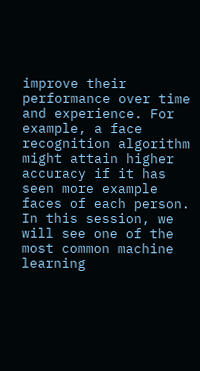improve their performance over time and experience. For example, a face recognition algorithm might attain higher accuracy if it has seen more example faces of each person. In this session, we will see one of the most common machine learning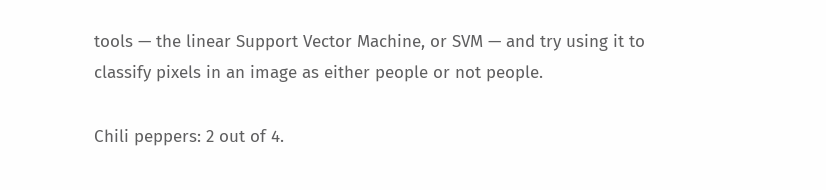tools — the linear Support Vector Machine, or SVM — and try using it to classify pixels in an image as either people or not people.

Chili peppers: 2 out of 4.